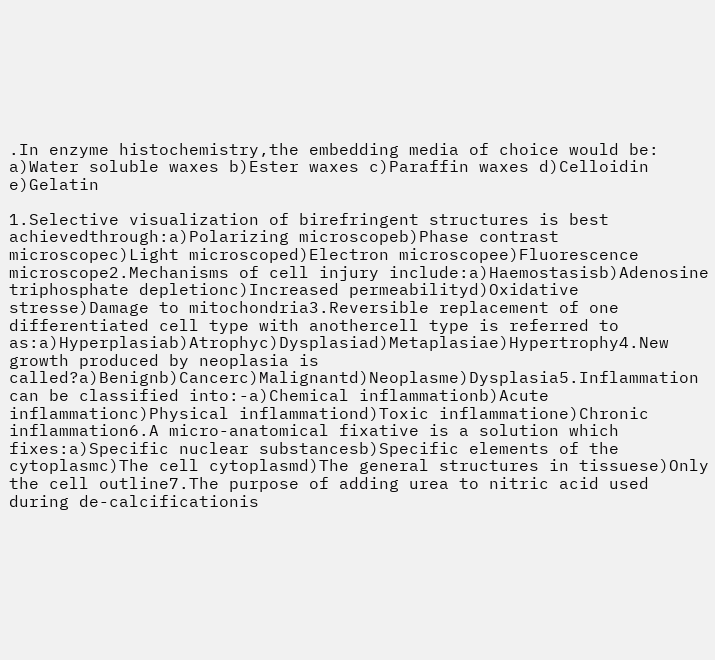.In enzyme histochemistry,the embedding media of choice would be: a)Water soluble waxes b)Ester waxes c)Paraffin waxes d)Celloidin e)Gelatin

1.Selective visualization of birefringent structures is best achievedthrough:a)Polarizing microscopeb)Phase contrast microscopec)Light microscoped)Electron microscopee)Fluorescence microscope2.Mechanisms of cell injury include:a)Haemostasisb)Adenosine triphosphate depletionc)Increased permeabilityd)Oxidative stresse)Damage to mitochondria3.Reversible replacement of one differentiated cell type with anothercell type is referred to as:a)Hyperplasiab)Atrophyc)Dysplasiad)Metaplasiae)Hypertrophy4.New growth produced by neoplasia is called?a)Benignb)Cancerc)Malignantd)Neoplasme)Dysplasia5.Inflammation can be classified into:-a)Chemical inflammationb)Acute inflammationc)Physical inflammationd)Toxic inflammatione)Chronic inflammation6.A micro-anatomical fixative is a solution which fixes:a)Specific nuclear substancesb)Specific elements of the cytoplasmc)The cell cytoplasmd)The general structures in tissuese)Only the cell outline7.The purpose of adding urea to nitric acid used during de-calcificationis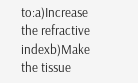to:a)Increase the refractive indexb)Make the tissue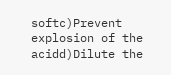softc)Prevent explosion of the acidd)Dilute the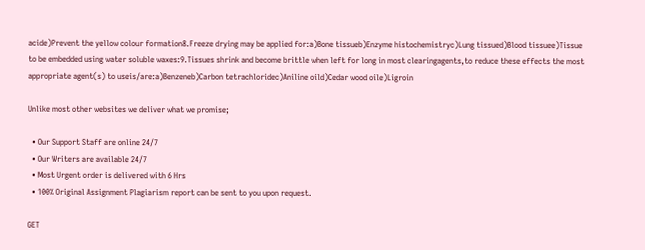acide)Prevent the yellow colour formation8.Freeze drying may be applied for:a)Bone tissueb)Enzyme histochemistryc)Lung tissued)Blood tissuee)Tissue to be embedded using water soluble waxes:9.Tissues shrink and become brittle when left for long in most clearingagents,to reduce these effects the most appropriate agent(s) to useis/are:a)Benzeneb)Carbon tetrachloridec)Aniline oild)Cedar wood oile)Ligroin

Unlike most other websites we deliver what we promise;

  • Our Support Staff are online 24/7
  • Our Writers are available 24/7
  • Most Urgent order is delivered with 6 Hrs
  • 100% Original Assignment Plagiarism report can be sent to you upon request.

GET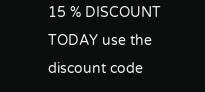15 % DISCOUNT TODAY use the discount code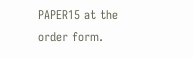PAPER15 at the order form.